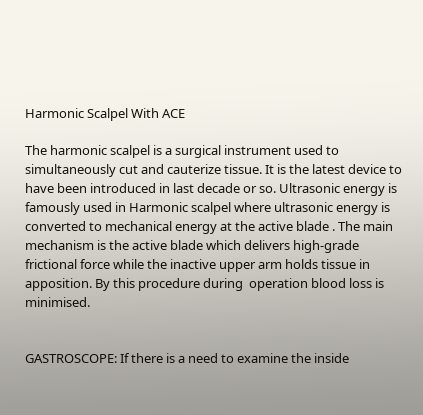Harmonic Scalpel With ACE

The harmonic scalpel is a surgical instrument used to simultaneously cut and cauterize tissue. It is the latest device to have been introduced in last decade or so. Ultrasonic energy is famously used in Harmonic scalpel where ultrasonic energy is converted to mechanical energy at the active blade . The main mechanism is the active blade which delivers high-grade frictional force while the inactive upper arm holds tissue in apposition. By this procedure during  operation blood loss is minimised.


GASTROSCOPE: If there is a need to examine the inside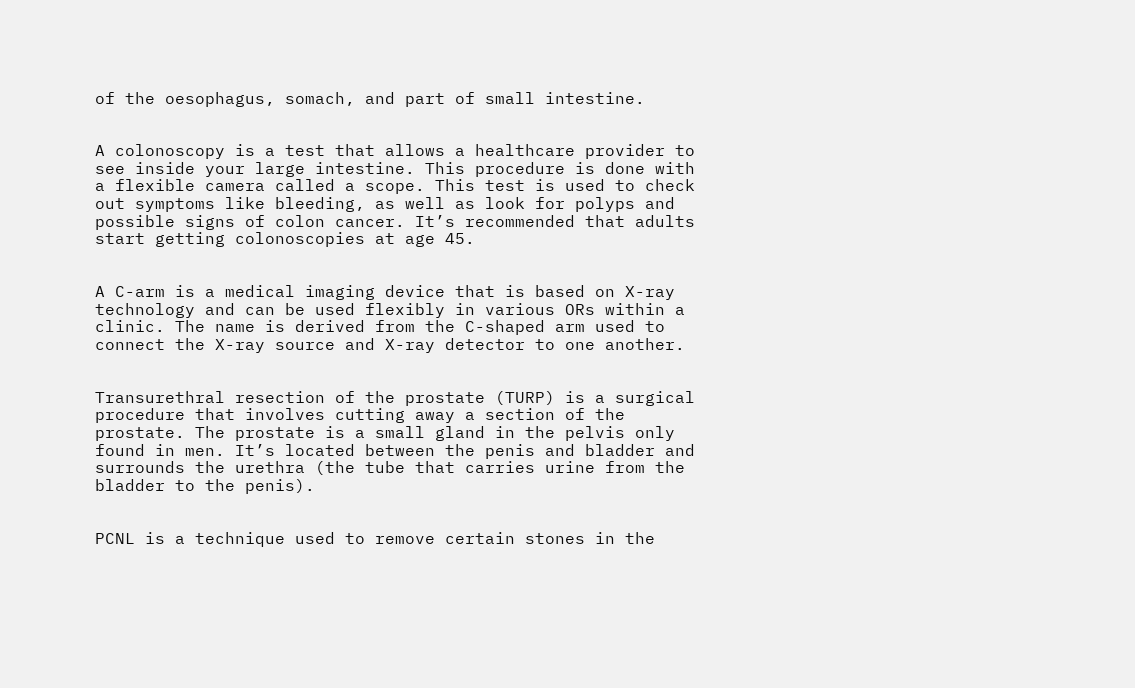of the oesophagus, somach, and part of small intestine.


A colonoscopy is a test that allows a healthcare provider to see inside your large intestine. This procedure is done with a flexible camera called a scope. This test is used to check out symptoms like bleeding, as well as look for polyps and possible signs of colon cancer. It’s recommended that adults start getting colonoscopies at age 45.


A C-arm is a medical imaging device that is based on X-ray technology and can be used flexibly in various ORs within a clinic. The name is derived from the C-shaped arm used to connect the X-ray source and X-ray detector to one another.


Transurethral resection of the prostate (TURP) is a surgical procedure that involves cutting away a section of the prostate. The prostate is a small gland in the pelvis only found in men. It’s located between the penis and bladder and surrounds the urethra (the tube that carries urine from the bladder to the penis).


PCNL is a technique used to remove certain stones in the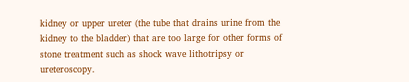kidney or upper ureter (the tube that drains urine from the kidney to the bladder) that are too large for other forms of stone treatment such as shock wave lithotripsy or ureteroscopy.